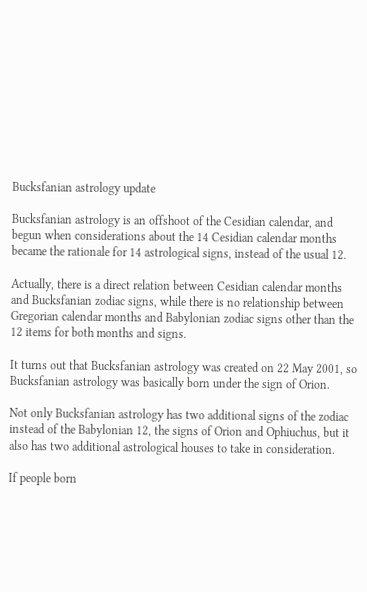Bucksfanian astrology update

Bucksfanian astrology is an offshoot of the Cesidian calendar, and begun when considerations about the 14 Cesidian calendar months became the rationale for 14 astrological signs, instead of the usual 12.

Actually, there is a direct relation between Cesidian calendar months and Bucksfanian zodiac signs, while there is no relationship between Gregorian calendar months and Babylonian zodiac signs other than the 12 items for both months and signs.

It turns out that Bucksfanian astrology was created on 22 May 2001, so Bucksfanian astrology was basically born under the sign of Orion.

Not only Bucksfanian astrology has two additional signs of the zodiac instead of the Babylonian 12, the signs of Orion and Ophiuchus, but it also has two additional astrological houses to take in consideration.

If people born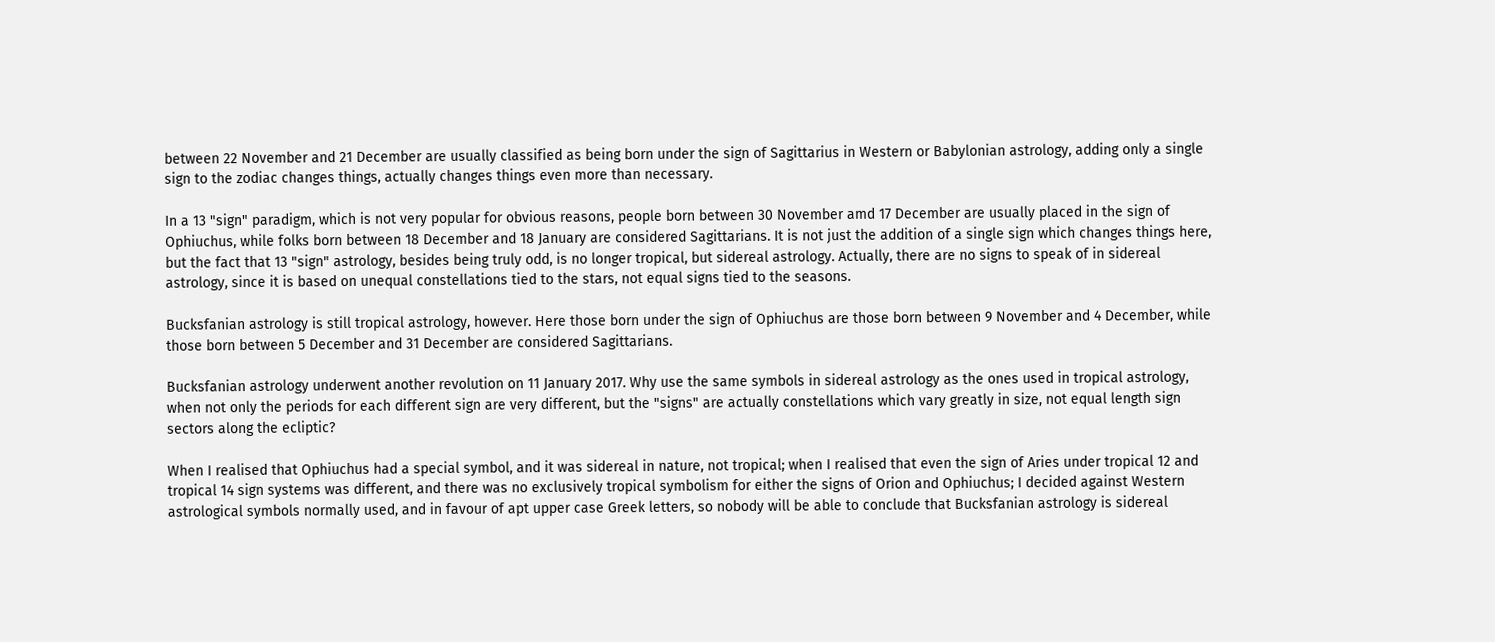between 22 November and 21 December are usually classified as being born under the sign of Sagittarius in Western or Babylonian astrology, adding only a single sign to the zodiac changes things, actually changes things even more than necessary.

In a 13 "sign" paradigm, which is not very popular for obvious reasons, people born between 30 November amd 17 December are usually placed in the sign of Ophiuchus, while folks born between 18 December and 18 January are considered Sagittarians. It is not just the addition of a single sign which changes things here, but the fact that 13 "sign" astrology, besides being truly odd, is no longer tropical, but sidereal astrology. Actually, there are no signs to speak of in sidereal astrology, since it is based on unequal constellations tied to the stars, not equal signs tied to the seasons.

Bucksfanian astrology is still tropical astrology, however. Here those born under the sign of Ophiuchus are those born between 9 November and 4 December, while those born between 5 December and 31 December are considered Sagittarians.

Bucksfanian astrology underwent another revolution on 11 January 2017. Why use the same symbols in sidereal astrology as the ones used in tropical astrology, when not only the periods for each different sign are very different, but the "signs" are actually constellations which vary greatly in size, not equal length sign sectors along the ecliptic?

When I realised that Ophiuchus had a special symbol, and it was sidereal in nature, not tropical; when I realised that even the sign of Aries under tropical 12 and tropical 14 sign systems was different, and there was no exclusively tropical symbolism for either the signs of Orion and Ophiuchus; I decided against Western astrological symbols normally used, and in favour of apt upper case Greek letters, so nobody will be able to conclude that Bucksfanian astrology is sidereal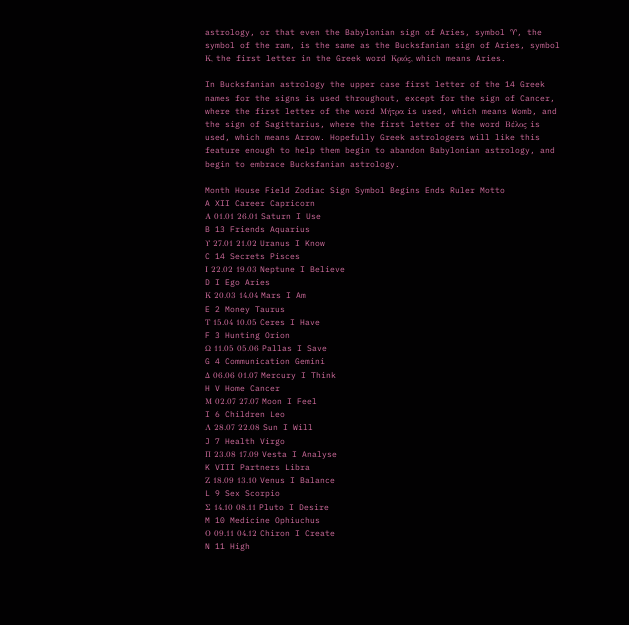astrology, or that even the Babylonian sign of Aries, symbol ♈, the symbol of the ram, is the same as the Bucksfanian sign of Aries, symbol Κ, the first letter in the Greek word Κριός, which means Aries.

In Bucksfanian astrology the upper case first letter of the 14 Greek names for the signs is used throughout, except for the sign of Cancer, where the first letter of the word Μήτρα is used, which means Womb, and the sign of Sagittarius, where the first letter of the word Βέλος is used, which means Arrow. Hopefully Greek astrologers will like this feature enough to help them begin to abandon Babylonian astrology, and begin to embrace Bucksfanian astrology.

Month House Field Zodiac Sign Symbol Begins Ends Ruler Motto
A XII Career Capricorn
Α 01.01 26.01 Saturn I Use
B 13 Friends Aquarius
Υ 27.01 21.02 Uranus I Know
C 14 Secrets Pisces
Ι 22.02 19.03 Neptune I Believe
D I Ego Aries
Κ 20.03 14.04 Mars I Am
E 2 Money Taurus
Τ 15.04 10.05 Ceres I Have
F 3 Hunting Orion
Ω 11.05 05.06 Pallas I Save
G 4 Communication Gemini
Δ 06.06 01.07 Mercury I Think
H V Home Cancer
Μ 02.07 27.07 Moon I Feel
I 6 Children Leo
Λ 28.07 22.08 Sun I Will
J 7 Health Virgo
Π 23.08 17.09 Vesta I Analyse
K VIII Partners Libra
Ζ 18.09 13.10 Venus I Balance
L 9 Sex Scorpio
Σ 14.10 08.11 Pluto I Desire
M 10 Medicine Ophiuchus
Ο 09.11 04.12 Chiron I Create
N 11 High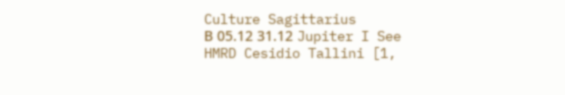Culture Sagittarius
Β 05.12 31.12 Jupiter I See
HMRD Cesidio Tallini [1,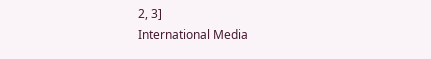2, 3]
International Media